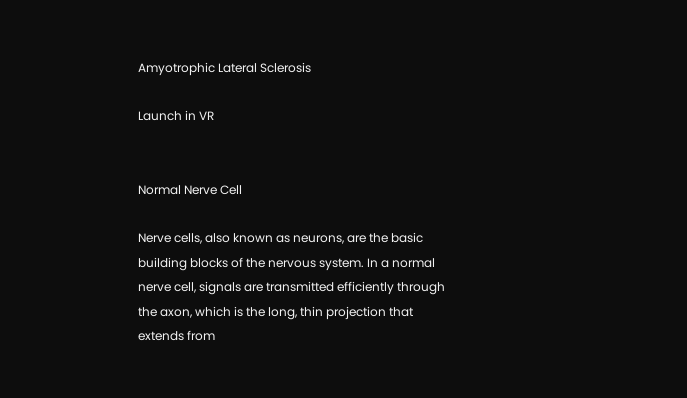Amyotrophic Lateral Sclerosis

Launch in VR


Normal Nerve Cell

Nerve cells, also known as neurons, are the basic building blocks of the nervous system. In a normal nerve cell, signals are transmitted efficiently through the axon, which is the long, thin projection that extends from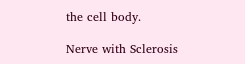the cell body.

Nerve with Sclerosis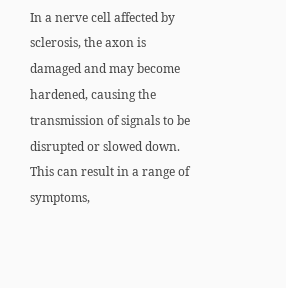In a nerve cell affected by sclerosis, the axon is damaged and may become hardened, causing the transmission of signals to be disrupted or slowed down. This can result in a range of symptoms,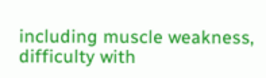including muscle weakness, difficulty with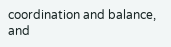coordination and balance, and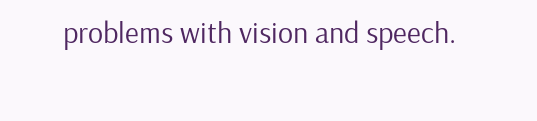problems with vision and speech.